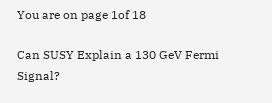You are on page 1of 18

Can SUSY Explain a 130 GeV Fermi Signal?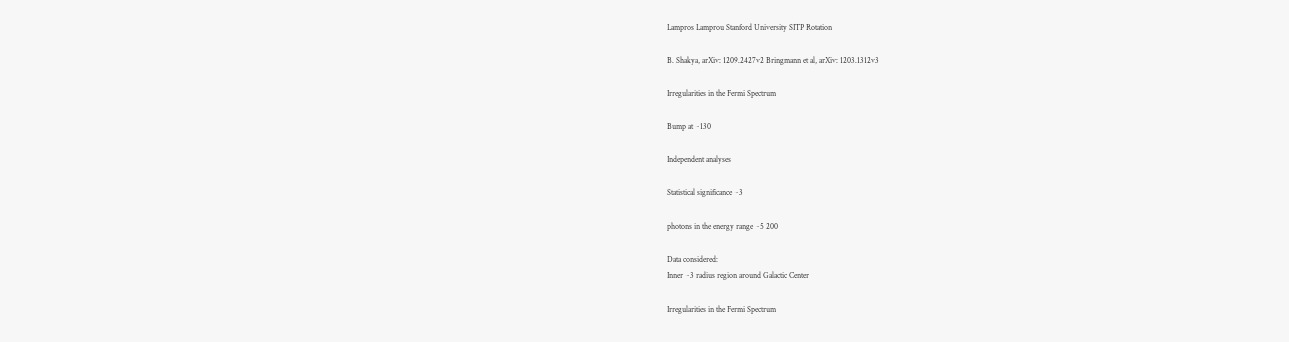Lampros Lamprou Stanford University SITP Rotation

B. Shakya, arXiv: 1209.2427v2 Bringmann et al, arXiv: 1203.1312v3

Irregularities in the Fermi Spectrum

Bump at ~130

Independent analyses

Statistical significance ~3

photons in the energy range ~5 200

Data considered:
Inner ~3 radius region around Galactic Center

Irregularities in the Fermi Spectrum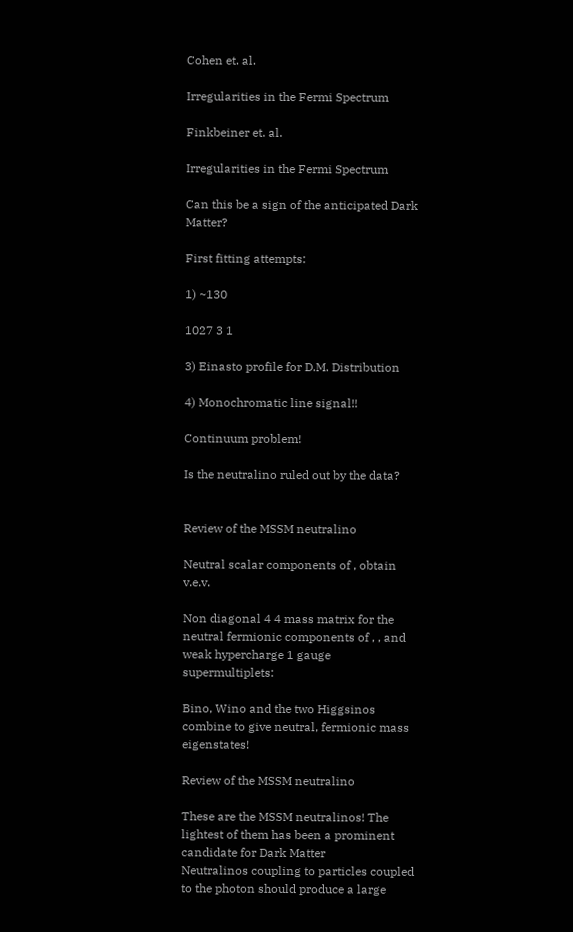Cohen et. al.

Irregularities in the Fermi Spectrum

Finkbeiner et. al.

Irregularities in the Fermi Spectrum

Can this be a sign of the anticipated Dark Matter?

First fitting attempts:

1) ~130

1027 3 1

3) Einasto profile for D.M. Distribution

4) Monochromatic line signal!!

Continuum problem!

Is the neutralino ruled out by the data?


Review of the MSSM neutralino

Neutral scalar components of , obtain v.e.v.

Non diagonal 4 4 mass matrix for the neutral fermionic components of , , and weak hypercharge 1 gauge supermultiplets:

Bino, Wino and the two Higgsinos combine to give neutral, fermionic mass eigenstates!

Review of the MSSM neutralino

These are the MSSM neutralinos! The lightest of them has been a prominent candidate for Dark Matter
Neutralinos coupling to particles coupled to the photon should produce a large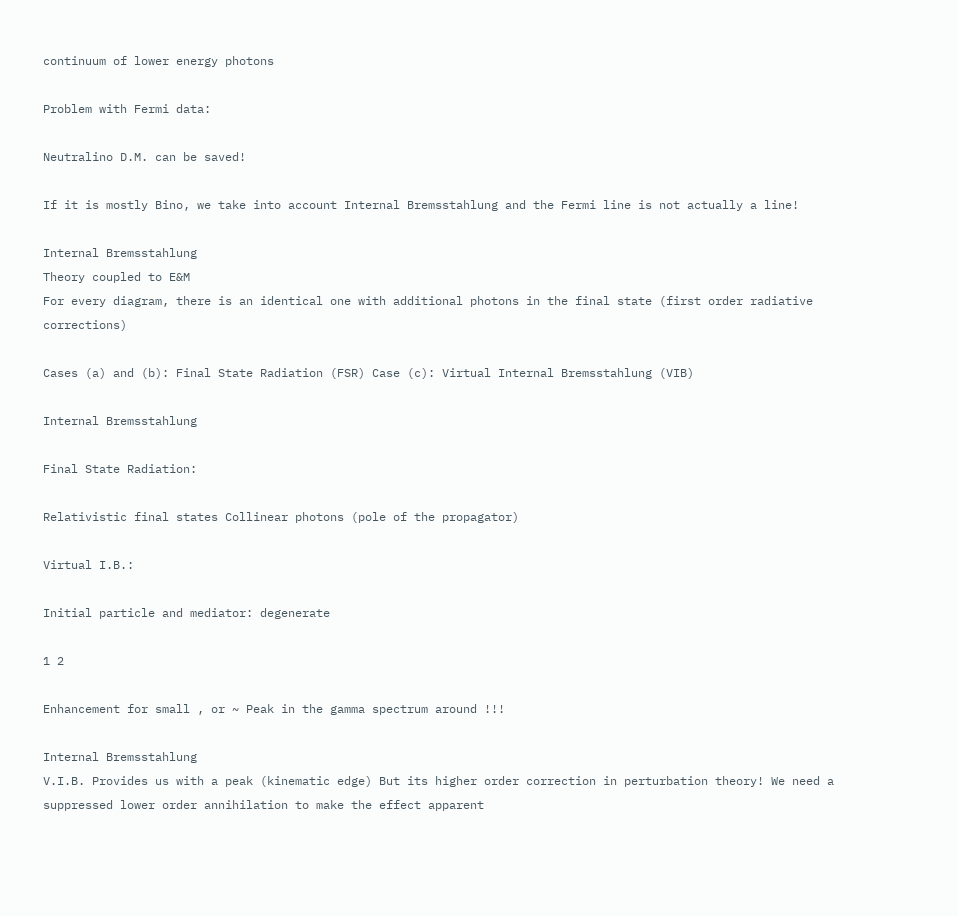continuum of lower energy photons

Problem with Fermi data:

Neutralino D.M. can be saved!

If it is mostly Bino, we take into account Internal Bremsstahlung and the Fermi line is not actually a line!

Internal Bremsstahlung
Theory coupled to E&M
For every diagram, there is an identical one with additional photons in the final state (first order radiative corrections)

Cases (a) and (b): Final State Radiation (FSR) Case (c): Virtual Internal Bremsstahlung (VIB)

Internal Bremsstahlung

Final State Radiation:

Relativistic final states Collinear photons (pole of the propagator)

Virtual I.B.:

Initial particle and mediator: degenerate

1 2

Enhancement for small , or ~ Peak in the gamma spectrum around !!!

Internal Bremsstahlung
V.I.B. Provides us with a peak (kinematic edge) But its higher order correction in perturbation theory! We need a suppressed lower order annihilation to make the effect apparent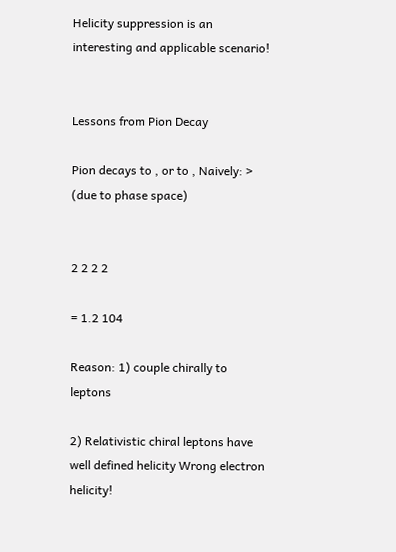Helicity suppression is an interesting and applicable scenario!


Lessons from Pion Decay

Pion decays to , or to , Naively: > (due to phase space)


2 2 2 2

= 1.2 104

Reason: 1) couple chirally to leptons

2) Relativistic chiral leptons have well defined helicity Wrong electron helicity!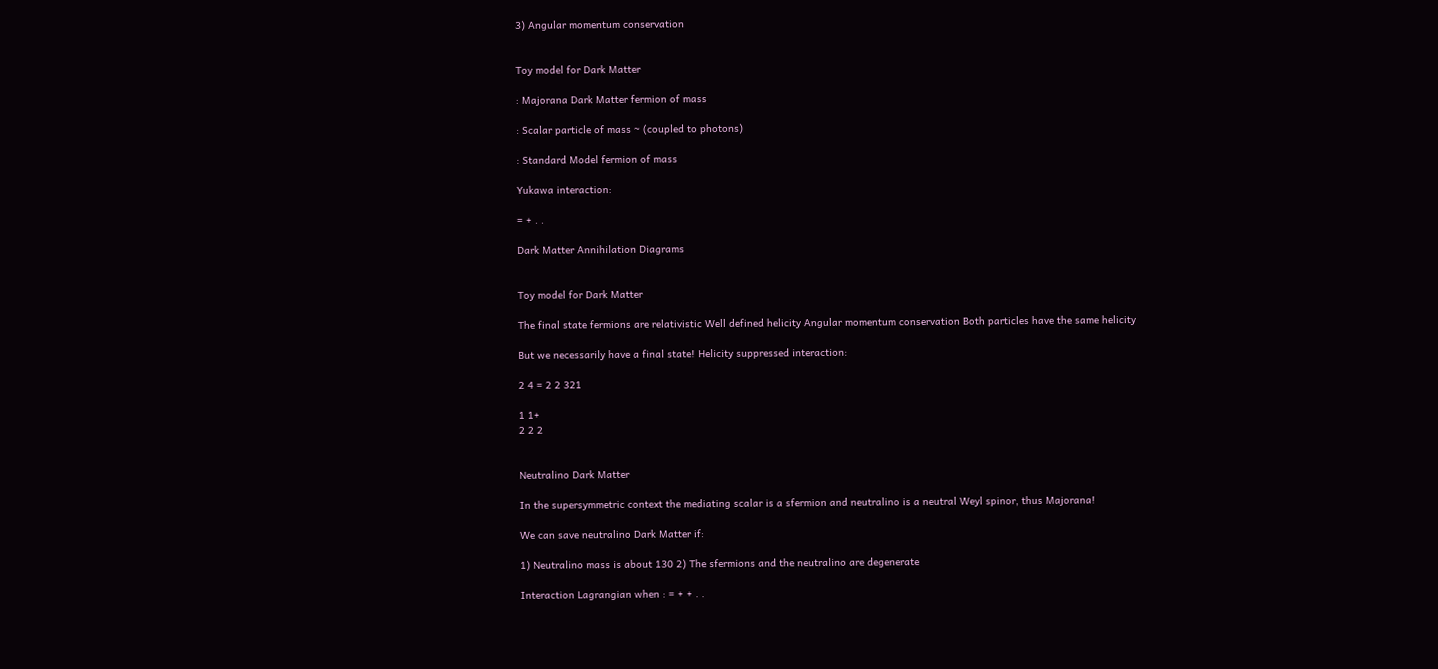3) Angular momentum conservation


Toy model for Dark Matter

: Majorana Dark Matter fermion of mass

: Scalar particle of mass ~ (coupled to photons)

: Standard Model fermion of mass

Yukawa interaction:

= + . .

Dark Matter Annihilation Diagrams


Toy model for Dark Matter

The final state fermions are relativistic Well defined helicity Angular momentum conservation Both particles have the same helicity

But we necessarily have a final state! Helicity suppressed interaction:

2 4 = 2 2 321

1 1+
2 2 2


Neutralino Dark Matter

In the supersymmetric context the mediating scalar is a sfermion and neutralino is a neutral Weyl spinor, thus Majorana!

We can save neutralino Dark Matter if:

1) Neutralino mass is about 130 2) The sfermions and the neutralino are degenerate

Interaction Lagrangian when : = + + . .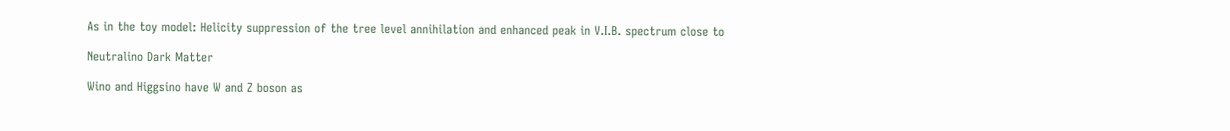As in the toy model: Helicity suppression of the tree level annihilation and enhanced peak in V.I.B. spectrum close to

Neutralino Dark Matter

Wino and Higgsino have W and Z boson as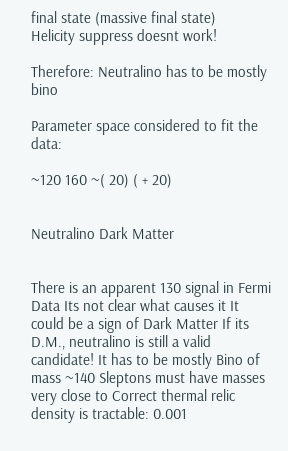final state (massive final state)
Helicity suppress doesnt work!

Therefore: Neutralino has to be mostly bino

Parameter space considered to fit the data:

~120 160 ~( 20) ( + 20)


Neutralino Dark Matter


There is an apparent 130 signal in Fermi Data Its not clear what causes it It could be a sign of Dark Matter If its D.M., neutralino is still a valid candidate! It has to be mostly Bino of mass ~140 Sleptons must have masses very close to Correct thermal relic density is tractable: 0.001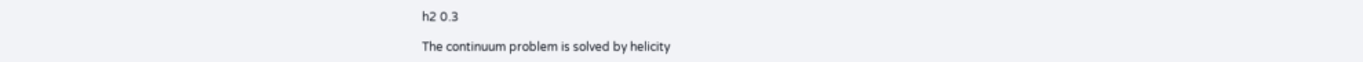h2 0.3

The continuum problem is solved by helicity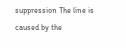suppression The line is caused by the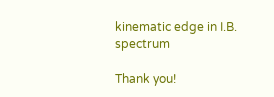kinematic edge in I.B. spectrum

Thank you!